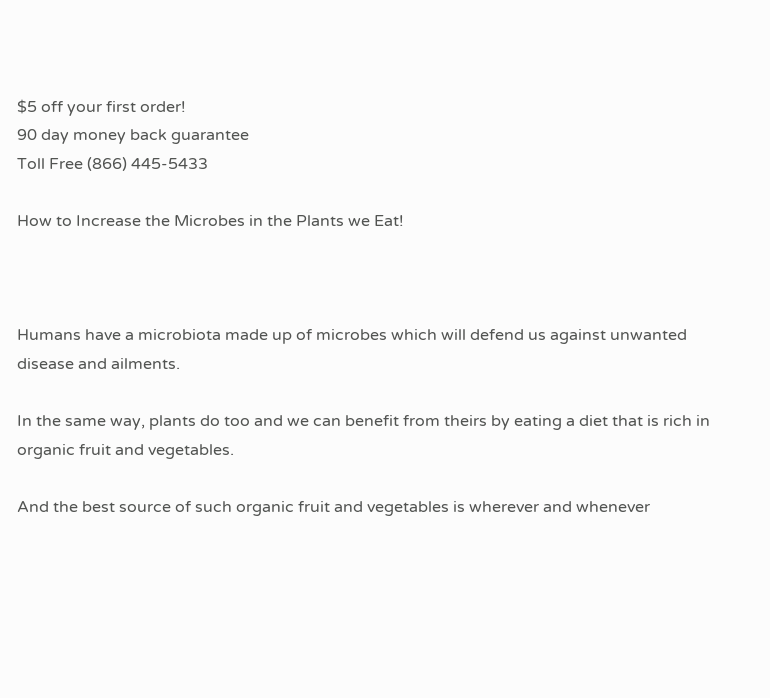$5 off your first order!
90 day money back guarantee
Toll Free (866) 445-5433

How to Increase the Microbes in the Plants we Eat!



Humans have a microbiota made up of microbes which will defend us against unwanted disease and ailments.

In the same way, plants do too and we can benefit from theirs by eating a diet that is rich in organic fruit and vegetables.

And the best source of such organic fruit and vegetables is wherever and whenever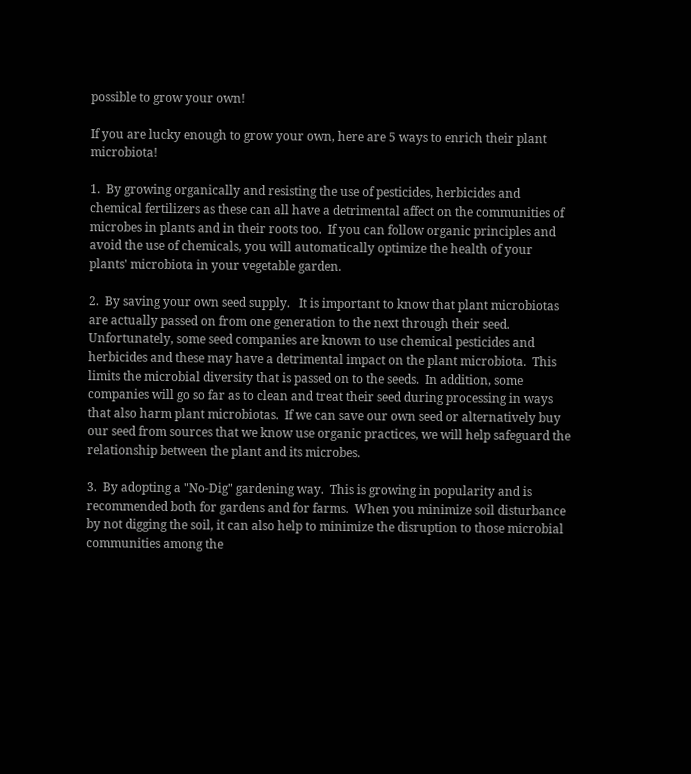possible to grow your own!

If you are lucky enough to grow your own, here are 5 ways to enrich their plant microbiota!

1.  By growing organically and resisting the use of pesticides, herbicides and chemical fertilizers as these can all have a detrimental affect on the communities of microbes in plants and in their roots too.  If you can follow organic principles and avoid the use of chemicals, you will automatically optimize the health of your plants' microbiota in your vegetable garden.

2.  By saving your own seed supply.   It is important to know that plant microbiotas are actually passed on from one generation to the next through their seed.  Unfortunately, some seed companies are known to use chemical pesticides and herbicides and these may have a detrimental impact on the plant microbiota.  This limits the microbial diversity that is passed on to the seeds.  In addition, some companies will go so far as to clean and treat their seed during processing in ways that also harm plant microbiotas.  If we can save our own seed or alternatively buy our seed from sources that we know use organic practices, we will help safeguard the relationship between the plant and its microbes.

3.  By adopting a "No-Dig" gardening way.  This is growing in popularity and is recommended both for gardens and for farms.  When you minimize soil disturbance by not digging the soil, it can also help to minimize the disruption to those microbial communities among the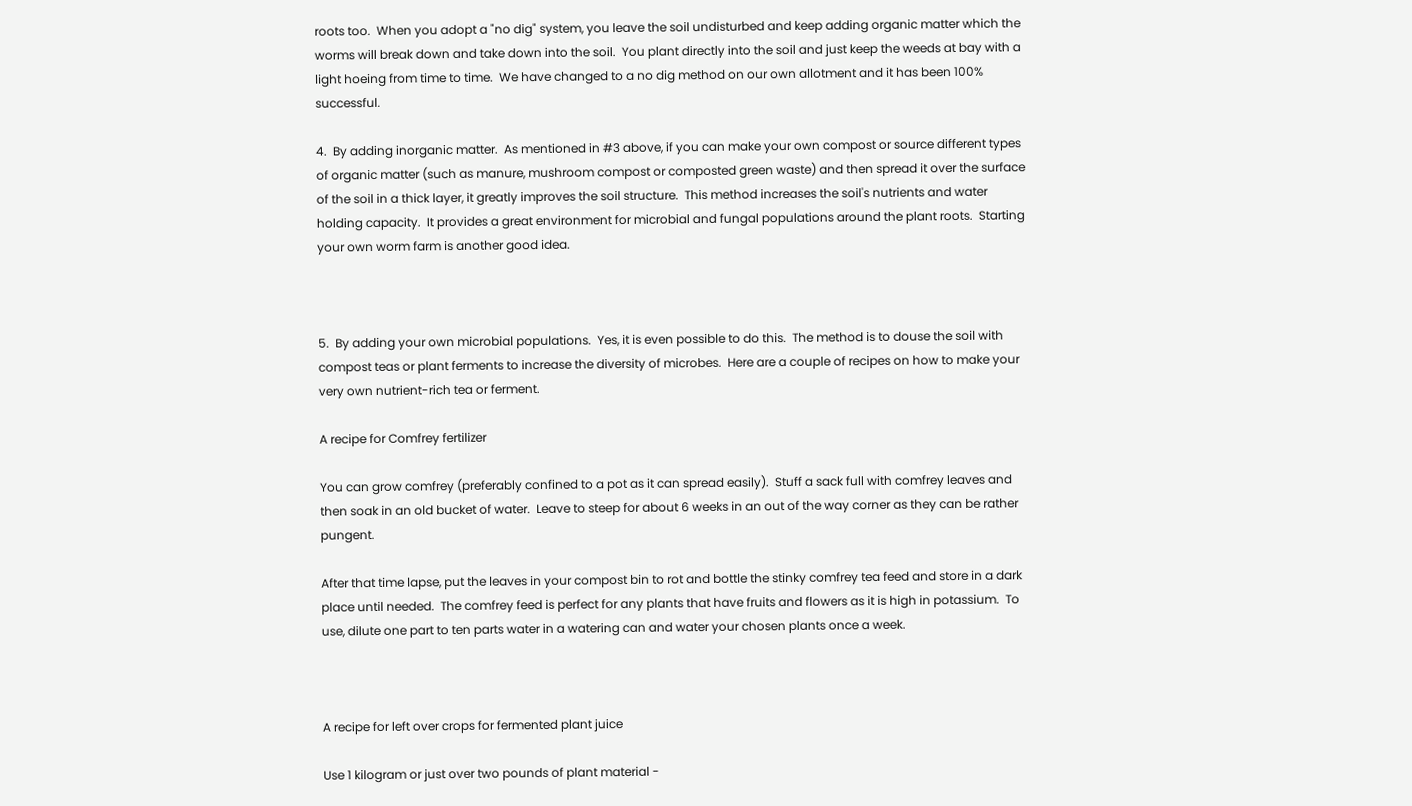roots too.  When you adopt a "no dig" system, you leave the soil undisturbed and keep adding organic matter which the worms will break down and take down into the soil.  You plant directly into the soil and just keep the weeds at bay with a light hoeing from time to time.  We have changed to a no dig method on our own allotment and it has been 100% successful.

4.  By adding inorganic matter.  As mentioned in #3 above, if you can make your own compost or source different types of organic matter (such as manure, mushroom compost or composted green waste) and then spread it over the surface of the soil in a thick layer, it greatly improves the soil structure.  This method increases the soil's nutrients and water holding capacity.  It provides a great environment for microbial and fungal populations around the plant roots.  Starting your own worm farm is another good idea.



5.  By adding your own microbial populations.  Yes, it is even possible to do this.  The method is to douse the soil with compost teas or plant ferments to increase the diversity of microbes.  Here are a couple of recipes on how to make your very own nutrient-rich tea or ferment.

A recipe for Comfrey fertilizer

You can grow comfrey (preferably confined to a pot as it can spread easily).  Stuff a sack full with comfrey leaves and then soak in an old bucket of water.  Leave to steep for about 6 weeks in an out of the way corner as they can be rather pungent.

After that time lapse, put the leaves in your compost bin to rot and bottle the stinky comfrey tea feed and store in a dark place until needed.  The comfrey feed is perfect for any plants that have fruits and flowers as it is high in potassium.  To use, dilute one part to ten parts water in a watering can and water your chosen plants once a week.



A recipe for left over crops for fermented plant juice

Use 1 kilogram or just over two pounds of plant material -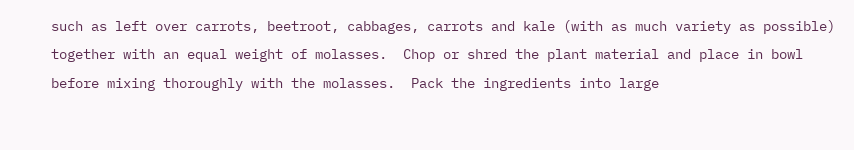such as left over carrots, beetroot, cabbages, carrots and kale (with as much variety as possible) together with an equal weight of molasses.  Chop or shred the plant material and place in bowl before mixing thoroughly with the molasses.  Pack the ingredients into large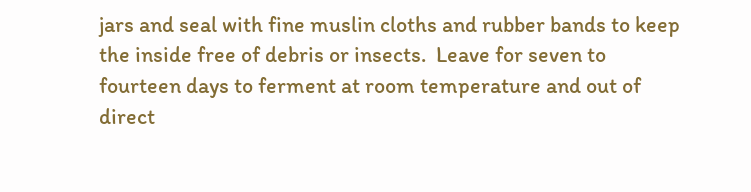jars and seal with fine muslin cloths and rubber bands to keep the inside free of debris or insects.  Leave for seven to fourteen days to ferment at room temperature and out of direct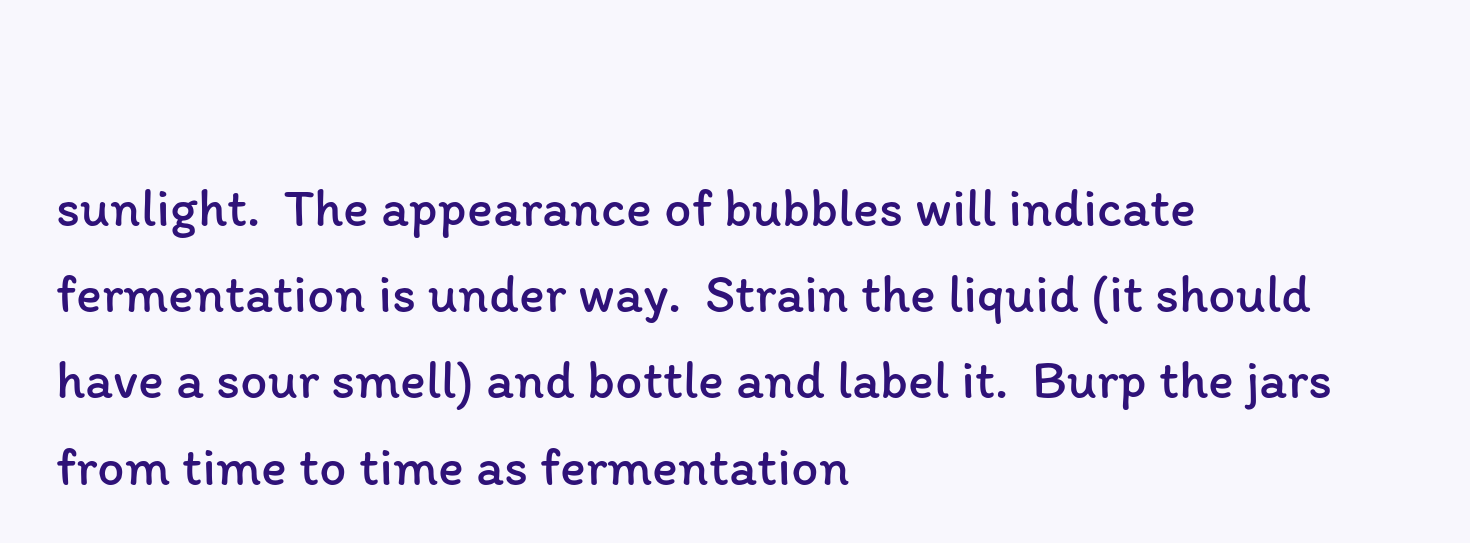sunlight.  The appearance of bubbles will indicate fermentation is under way.  Strain the liquid (it should have a sour smell) and bottle and label it.  Burp the jars from time to time as fermentation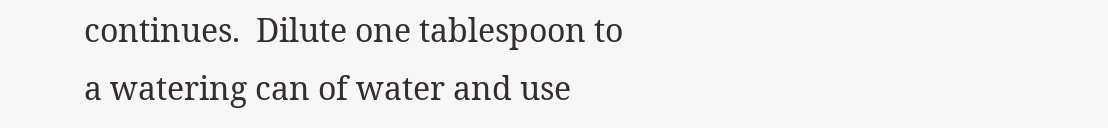continues.  Dilute one tablespoon to a watering can of water and use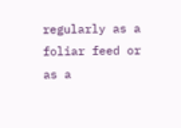regularly as a foliar feed or as a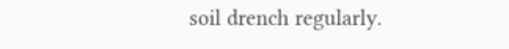soil drench regularly.